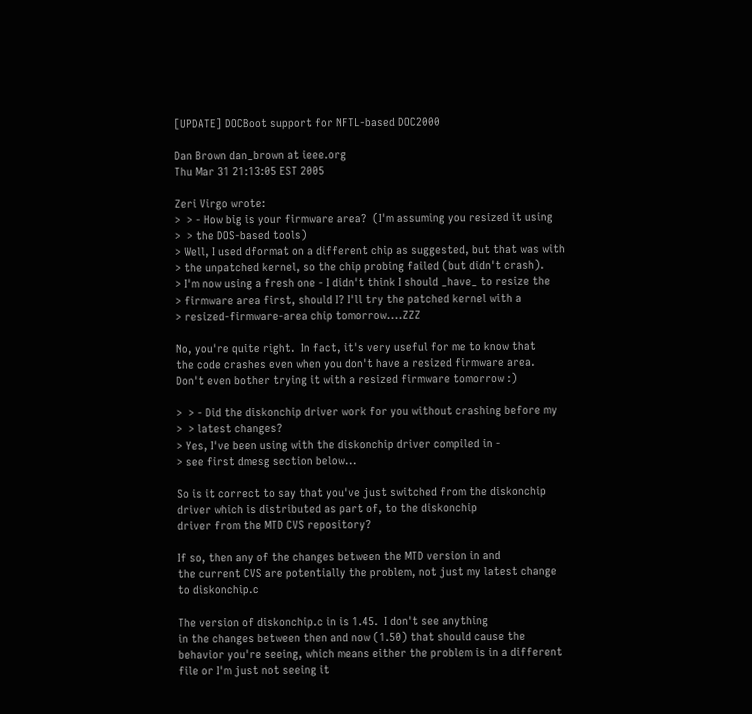[UPDATE] DOCBoot support for NFTL-based DOC2000

Dan Brown dan_brown at ieee.org
Thu Mar 31 21:13:05 EST 2005

Zeri Virgo wrote:
>  > - How big is your firmware area?  (I'm assuming you resized it using
>  > the DOS-based tools)
> Well, I used dformat on a different chip as suggested, but that was with
> the unpatched kernel, so the chip probing failed (but didn't crash).
> I'm now using a fresh one - I didn't think I should _have_ to resize the
> firmware area first, should I? I'll try the patched kernel with a
> resized-firmware-area chip tomorrow....ZZZ

No, you're quite right.  In fact, it's very useful for me to know that
the code crashes even when you don't have a resized firmware area.
Don't even bother trying it with a resized firmware tomorrow :)

>  > - Did the diskonchip driver work for you without crashing before my
>  > latest changes?
> Yes, I've been using with the diskonchip driver compiled in -
> see first dmesg section below...

So is it correct to say that you've just switched from the diskonchip
driver which is distributed as part of, to the diskonchip
driver from the MTD CVS repository?

If so, then any of the changes between the MTD version in and
the current CVS are potentially the problem, not just my latest change
to diskonchip.c

The version of diskonchip.c in is 1.45.  I don't see anything
in the changes between then and now (1.50) that should cause the
behavior you're seeing, which means either the problem is in a different
file or I'm just not seeing it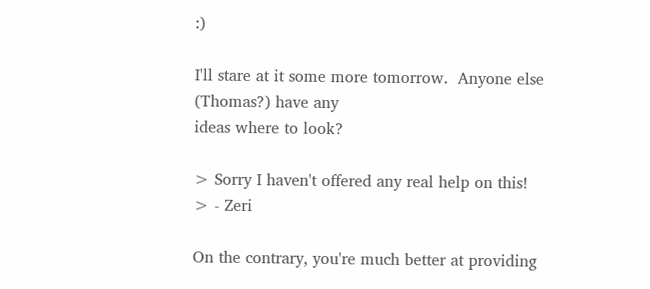:)

I'll stare at it some more tomorrow.  Anyone else (Thomas?) have any
ideas where to look?

> Sorry I haven't offered any real help on this!
> - Zeri

On the contrary, you're much better at providing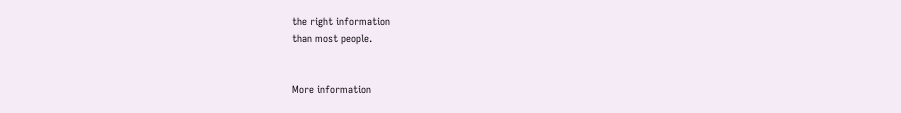the right information
than most people.


More information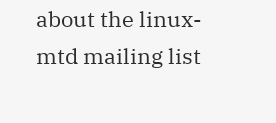about the linux-mtd mailing list